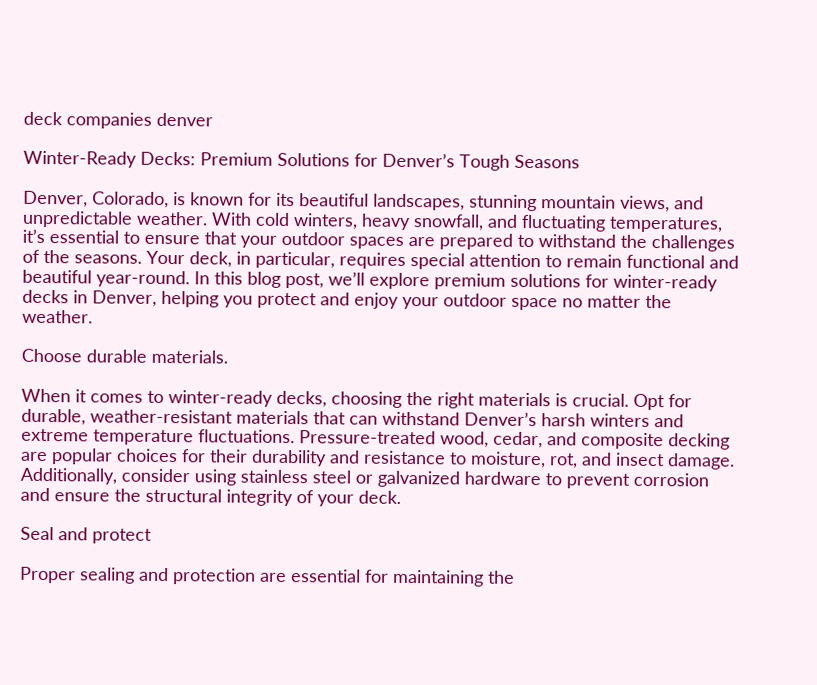deck companies denver

Winter-Ready Decks: Premium Solutions for Denver’s Tough Seasons

Denver, Colorado, is known for its beautiful landscapes, stunning mountain views, and unpredictable weather. With cold winters, heavy snowfall, and fluctuating temperatures, it’s essential to ensure that your outdoor spaces are prepared to withstand the challenges of the seasons. Your deck, in particular, requires special attention to remain functional and beautiful year-round. In this blog post, we’ll explore premium solutions for winter-ready decks in Denver, helping you protect and enjoy your outdoor space no matter the weather.

Choose durable materials.

When it comes to winter-ready decks, choosing the right materials is crucial. Opt for durable, weather-resistant materials that can withstand Denver’s harsh winters and extreme temperature fluctuations. Pressure-treated wood, cedar, and composite decking are popular choices for their durability and resistance to moisture, rot, and insect damage. Additionally, consider using stainless steel or galvanized hardware to prevent corrosion and ensure the structural integrity of your deck.

Seal and protect

Proper sealing and protection are essential for maintaining the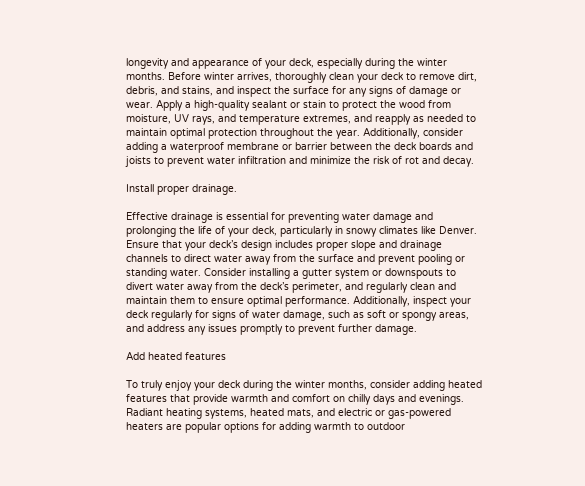longevity and appearance of your deck, especially during the winter months. Before winter arrives, thoroughly clean your deck to remove dirt, debris, and stains, and inspect the surface for any signs of damage or wear. Apply a high-quality sealant or stain to protect the wood from moisture, UV rays, and temperature extremes, and reapply as needed to maintain optimal protection throughout the year. Additionally, consider adding a waterproof membrane or barrier between the deck boards and joists to prevent water infiltration and minimize the risk of rot and decay.

Install proper drainage.

Effective drainage is essential for preventing water damage and prolonging the life of your deck, particularly in snowy climates like Denver. Ensure that your deck’s design includes proper slope and drainage channels to direct water away from the surface and prevent pooling or standing water. Consider installing a gutter system or downspouts to divert water away from the deck’s perimeter, and regularly clean and maintain them to ensure optimal performance. Additionally, inspect your deck regularly for signs of water damage, such as soft or spongy areas, and address any issues promptly to prevent further damage.

Add heated features

To truly enjoy your deck during the winter months, consider adding heated features that provide warmth and comfort on chilly days and evenings. Radiant heating systems, heated mats, and electric or gas-powered heaters are popular options for adding warmth to outdoor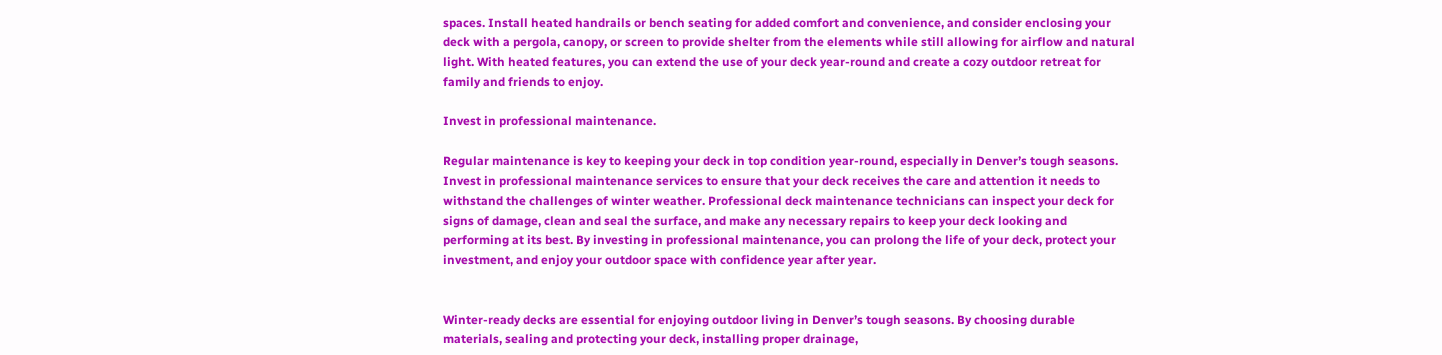spaces. Install heated handrails or bench seating for added comfort and convenience, and consider enclosing your deck with a pergola, canopy, or screen to provide shelter from the elements while still allowing for airflow and natural light. With heated features, you can extend the use of your deck year-round and create a cozy outdoor retreat for family and friends to enjoy.

Invest in professional maintenance.

Regular maintenance is key to keeping your deck in top condition year-round, especially in Denver’s tough seasons. Invest in professional maintenance services to ensure that your deck receives the care and attention it needs to withstand the challenges of winter weather. Professional deck maintenance technicians can inspect your deck for signs of damage, clean and seal the surface, and make any necessary repairs to keep your deck looking and performing at its best. By investing in professional maintenance, you can prolong the life of your deck, protect your investment, and enjoy your outdoor space with confidence year after year.


Winter-ready decks are essential for enjoying outdoor living in Denver’s tough seasons. By choosing durable materials, sealing and protecting your deck, installing proper drainage,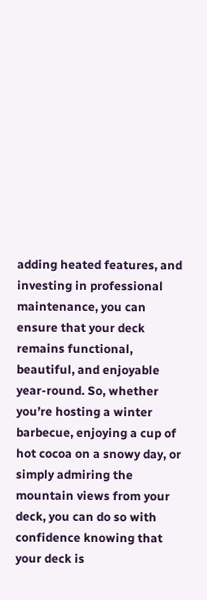adding heated features, and investing in professional maintenance, you can ensure that your deck remains functional, beautiful, and enjoyable year-round. So, whether you’re hosting a winter barbecue, enjoying a cup of hot cocoa on a snowy day, or simply admiring the mountain views from your deck, you can do so with confidence knowing that your deck is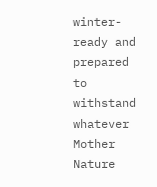winter-ready and prepared to withstand whatever Mother Nature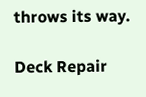throws its way.

Deck Repair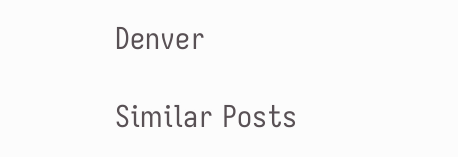Denver

Similar Posts